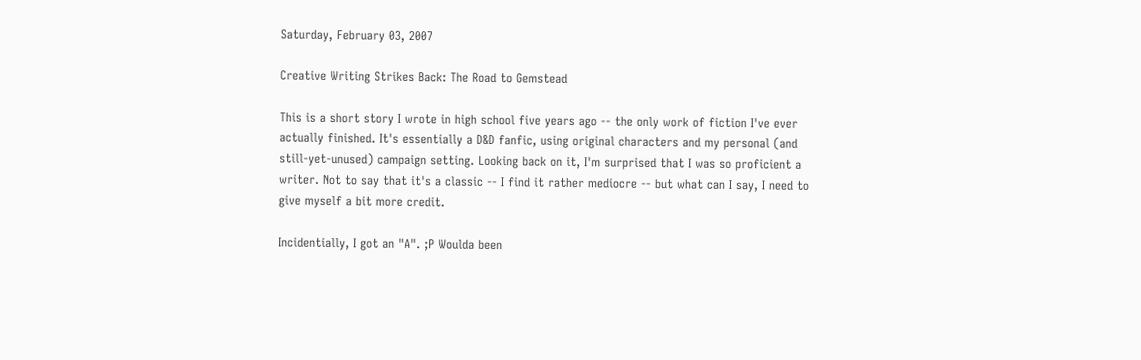Saturday, February 03, 2007

Creative Writing Strikes Back: The Road to Gemstead

This is a short story I wrote in high school five years ago -- the only work of fiction I've ever actually finished. It's essentially a D&D fanfic, using original characters and my personal (and still-yet-unused) campaign setting. Looking back on it, I'm surprised that I was so proficient a writer. Not to say that it's a classic -- I find it rather mediocre -- but what can I say, I need to give myself a bit more credit.

Incidentially, I got an "A". ;P Woulda been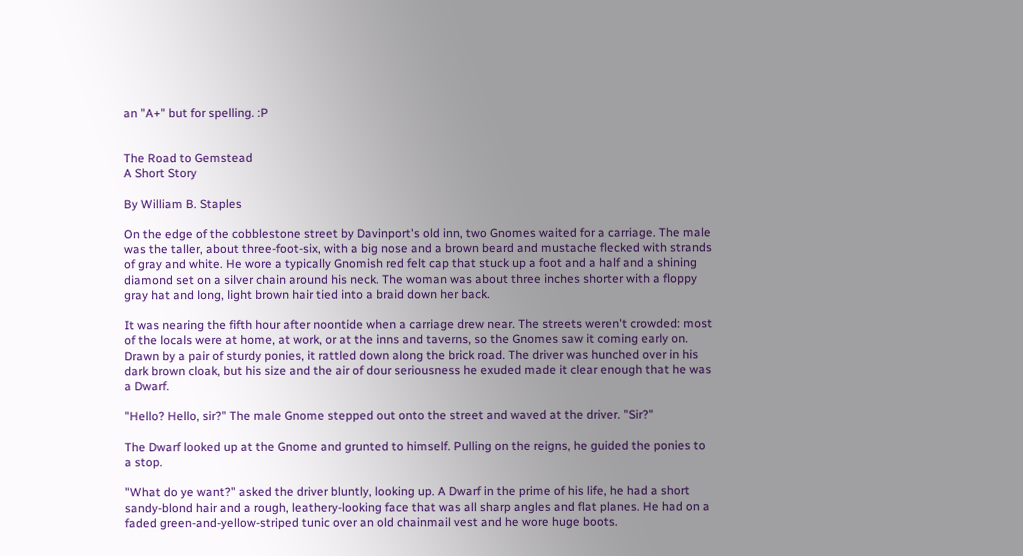an "A+" but for spelling. :P


The Road to Gemstead
A Short Story

By William B. Staples

On the edge of the cobblestone street by Davinport's old inn, two Gnomes waited for a carriage. The male was the taller, about three-foot-six, with a big nose and a brown beard and mustache flecked with strands of gray and white. He wore a typically Gnomish red felt cap that stuck up a foot and a half and a shining diamond set on a silver chain around his neck. The woman was about three inches shorter with a floppy gray hat and long, light brown hair tied into a braid down her back.

It was nearing the fifth hour after noontide when a carriage drew near. The streets weren't crowded: most of the locals were at home, at work, or at the inns and taverns, so the Gnomes saw it coming early on. Drawn by a pair of sturdy ponies, it rattled down along the brick road. The driver was hunched over in his dark brown cloak, but his size and the air of dour seriousness he exuded made it clear enough that he was a Dwarf.

"Hello? Hello, sir?" The male Gnome stepped out onto the street and waved at the driver. "Sir?"

The Dwarf looked up at the Gnome and grunted to himself. Pulling on the reigns, he guided the ponies to a stop.

"What do ye want?" asked the driver bluntly, looking up. A Dwarf in the prime of his life, he had a short sandy-blond hair and a rough, leathery-looking face that was all sharp angles and flat planes. He had on a faded green-and-yellow-striped tunic over an old chainmail vest and he wore huge boots.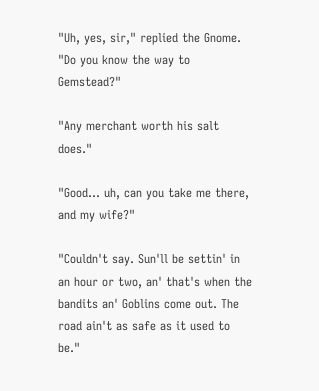"Uh, yes, sir," replied the Gnome. "Do you know the way to Gemstead?"

"Any merchant worth his salt does."

"Good... uh, can you take me there, and my wife?"

"Couldn't say. Sun'll be settin' in an hour or two, an' that's when the bandits an' Goblins come out. The road ain't as safe as it used to be."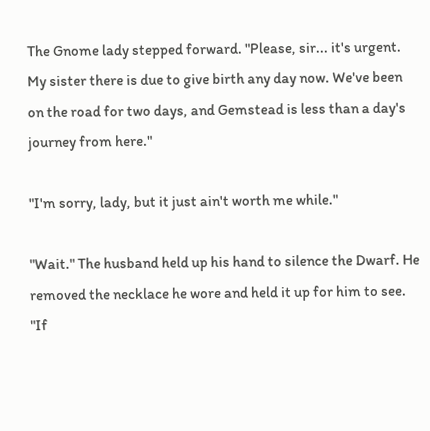The Gnome lady stepped forward. "Please, sir... it's urgent. My sister there is due to give birth any day now. We've been on the road for two days, and Gemstead is less than a day's journey from here."

"I'm sorry, lady, but it just ain't worth me while."

"Wait." The husband held up his hand to silence the Dwarf. He removed the necklace he wore and held it up for him to see. "If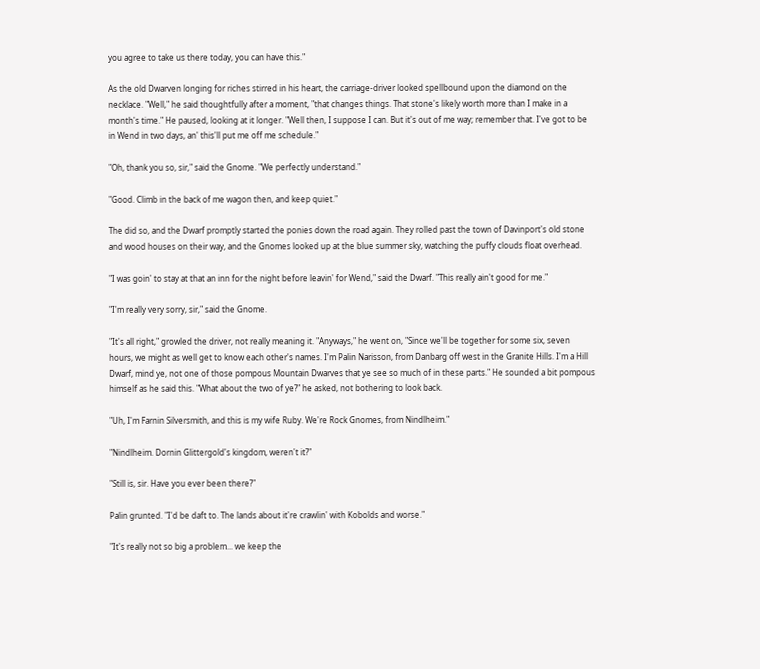you agree to take us there today, you can have this."

As the old Dwarven longing for riches stirred in his heart, the carriage-driver looked spellbound upon the diamond on the necklace. "Well," he said thoughtfully after a moment, "that changes things. That stone's likely worth more than I make in a month's time." He paused, looking at it longer. "Well then, I suppose I can. But it's out of me way; remember that. I've got to be in Wend in two days, an' this'll put me off me schedule."

"Oh, thank you so, sir," said the Gnome. "We perfectly understand."

"Good. Climb in the back of me wagon then, and keep quiet."

The did so, and the Dwarf promptly started the ponies down the road again. They rolled past the town of Davinport's old stone and wood houses on their way, and the Gnomes looked up at the blue summer sky, watching the puffy clouds float overhead.

"I was goin' to stay at that an inn for the night before leavin' for Wend," said the Dwarf. "This really ain't good for me."

"I'm really very sorry, sir," said the Gnome.

"It's all right," growled the driver, not really meaning it. "Anyways," he went on, "Since we'll be together for some six, seven hours, we might as well get to know each other's names. I'm Palin Narisson, from Danbarg off west in the Granite Hills. I'm a Hill Dwarf, mind ye, not one of those pompous Mountain Dwarves that ye see so much of in these parts." He sounded a bit pompous himself as he said this. "What about the two of ye?" he asked, not bothering to look back.

"Uh, I'm Farnin Silversmith, and this is my wife Ruby. We're Rock Gnomes, from Nindlheim."

"Nindlheim. Dornin Glittergold's kingdom, weren't it?"

"Still is, sir. Have you ever been there?"

Palin grunted. "I'd be daft to. The lands about it're crawlin' with Kobolds and worse."

"It's really not so big a problem... we keep the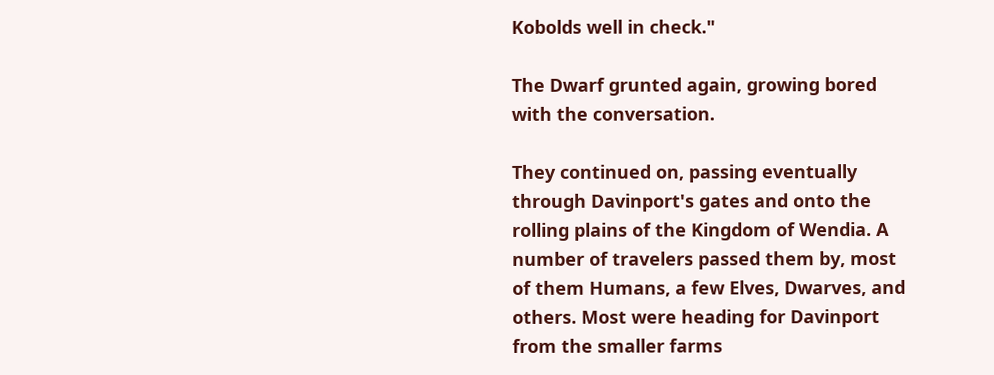Kobolds well in check."

The Dwarf grunted again, growing bored with the conversation.

They continued on, passing eventually through Davinport's gates and onto the rolling plains of the Kingdom of Wendia. A number of travelers passed them by, most of them Humans, a few Elves, Dwarves, and others. Most were heading for Davinport from the smaller farms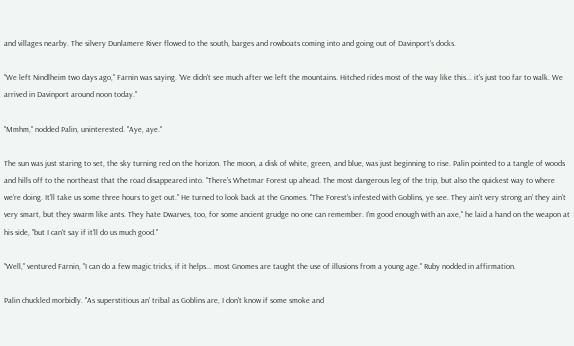and villages nearby. The silvery Dunlamere River flowed to the south, barges and rowboats coming into and going out of Davinport's docks.

"We left Nindlheim two days ago," Farnin was saying. 'We didn't see much after we left the mountains. Hitched rides most of the way like this... it's just too far to walk. We arrived in Davinport around noon today."

"Mmhm," nodded Palin, uninterested. "Aye, aye."

The sun was just staring to set, the sky turning red on the horizon. The moon, a disk of white, green, and blue, was just beginning to rise. Palin pointed to a tangle of woods and hills off to the northeast that the road disappeared into. "There's Whetmar Forest up ahead. The most dangerous leg of the trip, but also the quickest way to where we're doing. It'll take us some three hours to get out." He turned to look back at the Gnomes. "The Forest's infested with Goblins, ye see. They ain't very strong an' they ain't very smart, but they swarm like ants. They hate Dwarves, too, for some ancient grudge no one can remember. I'm good enough with an axe," he laid a hand on the weapon at his side, "but I can't say if it'll do us much good."

"Well," ventured Farnin, "I can do a few magic tricks, if it helps... most Gnomes are taught the use of illusions from a young age." Ruby nodded in affirmation.

Palin chuckled morbidly. "As superstitious an' tribal as Goblins are, I don't know if some smoke and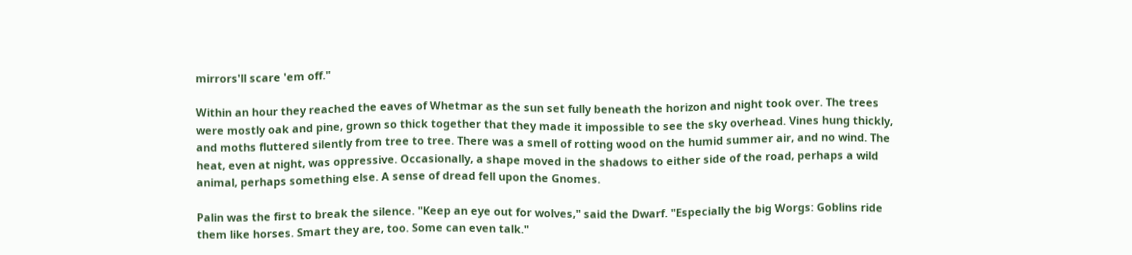mirrors'll scare 'em off."

Within an hour they reached the eaves of Whetmar as the sun set fully beneath the horizon and night took over. The trees were mostly oak and pine, grown so thick together that they made it impossible to see the sky overhead. Vines hung thickly, and moths fluttered silently from tree to tree. There was a smell of rotting wood on the humid summer air, and no wind. The heat, even at night, was oppressive. Occasionally, a shape moved in the shadows to either side of the road, perhaps a wild animal, perhaps something else. A sense of dread fell upon the Gnomes.

Palin was the first to break the silence. "Keep an eye out for wolves," said the Dwarf. "Especially the big Worgs: Goblins ride them like horses. Smart they are, too. Some can even talk."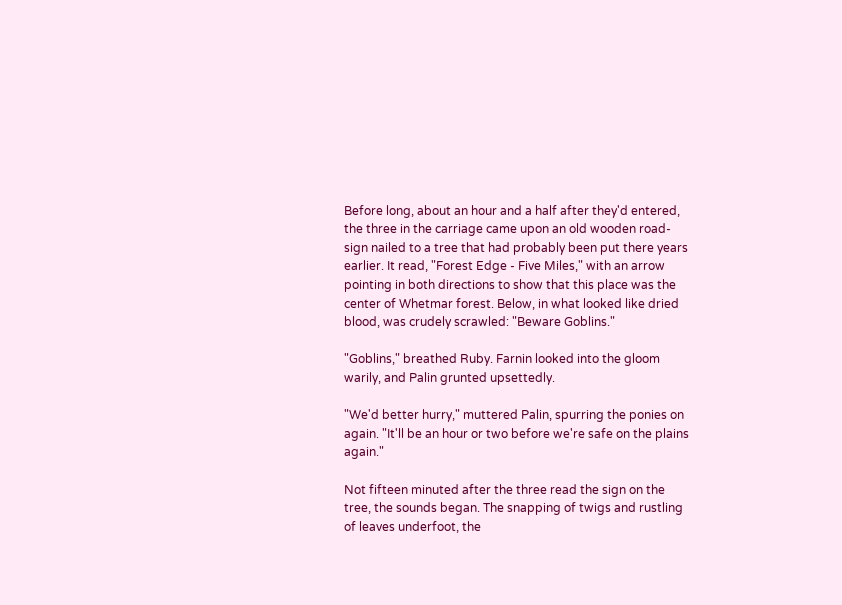Before long, about an hour and a half after they'd entered, the three in the carriage came upon an old wooden road-sign nailed to a tree that had probably been put there years earlier. It read, "Forest Edge - Five Miles," with an arrow pointing in both directions to show that this place was the center of Whetmar forest. Below, in what looked like dried blood, was crudely scrawled: "Beware Goblins."

"Goblins," breathed Ruby. Farnin looked into the gloom warily, and Palin grunted upsettedly.

"We'd better hurry," muttered Palin, spurring the ponies on again. "It'll be an hour or two before we're safe on the plains again."

Not fifteen minuted after the three read the sign on the tree, the sounds began. The snapping of twigs and rustling of leaves underfoot, the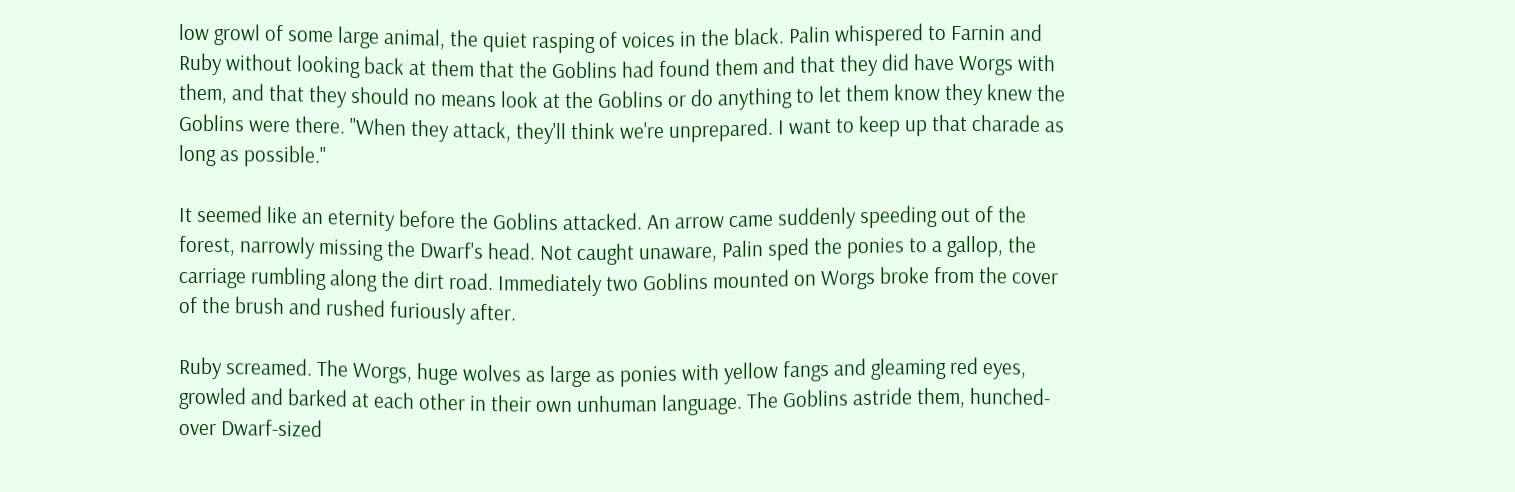low growl of some large animal, the quiet rasping of voices in the black. Palin whispered to Farnin and Ruby without looking back at them that the Goblins had found them and that they did have Worgs with them, and that they should no means look at the Goblins or do anything to let them know they knew the Goblins were there. "When they attack, they'll think we're unprepared. I want to keep up that charade as long as possible."

It seemed like an eternity before the Goblins attacked. An arrow came suddenly speeding out of the forest, narrowly missing the Dwarf's head. Not caught unaware, Palin sped the ponies to a gallop, the carriage rumbling along the dirt road. Immediately two Goblins mounted on Worgs broke from the cover of the brush and rushed furiously after.

Ruby screamed. The Worgs, huge wolves as large as ponies with yellow fangs and gleaming red eyes, growled and barked at each other in their own unhuman language. The Goblins astride them, hunched-over Dwarf-sized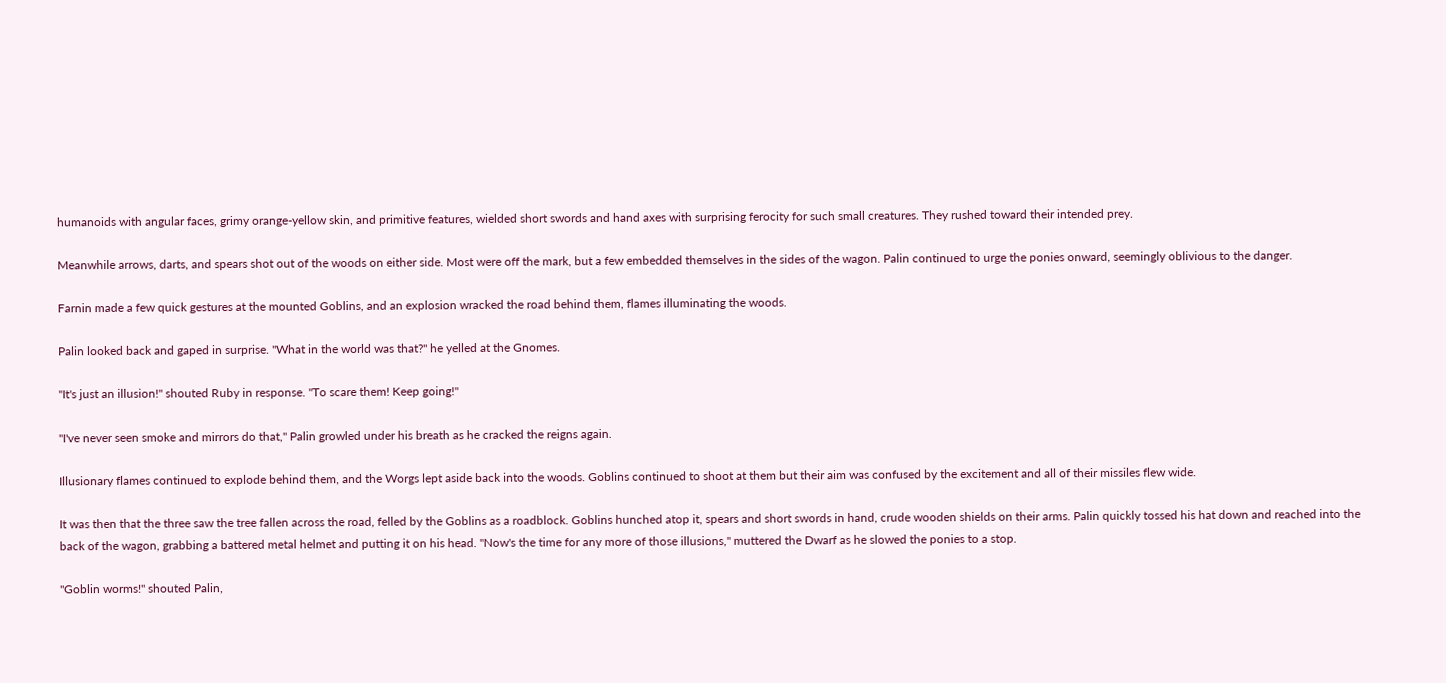humanoids with angular faces, grimy orange-yellow skin, and primitive features, wielded short swords and hand axes with surprising ferocity for such small creatures. They rushed toward their intended prey.

Meanwhile arrows, darts, and spears shot out of the woods on either side. Most were off the mark, but a few embedded themselves in the sides of the wagon. Palin continued to urge the ponies onward, seemingly oblivious to the danger.

Farnin made a few quick gestures at the mounted Goblins, and an explosion wracked the road behind them, flames illuminating the woods.

Palin looked back and gaped in surprise. "What in the world was that?" he yelled at the Gnomes.

"It's just an illusion!" shouted Ruby in response. "To scare them! Keep going!"

"I've never seen smoke and mirrors do that," Palin growled under his breath as he cracked the reigns again.

Illusionary flames continued to explode behind them, and the Worgs lept aside back into the woods. Goblins continued to shoot at them but their aim was confused by the excitement and all of their missiles flew wide.

It was then that the three saw the tree fallen across the road, felled by the Goblins as a roadblock. Goblins hunched atop it, spears and short swords in hand, crude wooden shields on their arms. Palin quickly tossed his hat down and reached into the back of the wagon, grabbing a battered metal helmet and putting it on his head. "Now's the time for any more of those illusions," muttered the Dwarf as he slowed the ponies to a stop.

"Goblin worms!" shouted Palin,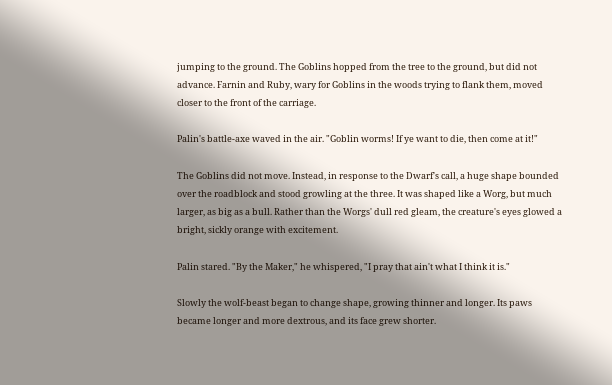jumping to the ground. The Goblins hopped from the tree to the ground, but did not advance. Farnin and Ruby, wary for Goblins in the woods trying to flank them, moved closer to the front of the carriage.

Palin's battle-axe waved in the air. "Goblin worms! If ye want to die, then come at it!"

The Goblins did not move. Instead, in response to the Dwarf's call, a huge shape bounded over the roadblock and stood growling at the three. It was shaped like a Worg, but much larger, as big as a bull. Rather than the Worgs' dull red gleam, the creature's eyes glowed a bright, sickly orange with excitement.

Palin stared. "By the Maker," he whispered, "I pray that ain't what I think it is."

Slowly the wolf-beast began to change shape, growing thinner and longer. Its paws became longer and more dextrous, and its face grew shorter.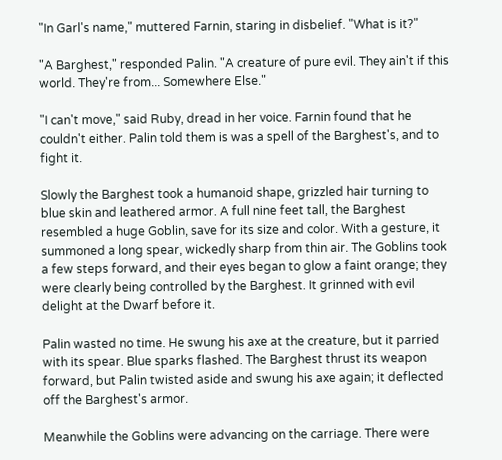"In Garl's name," muttered Farnin, staring in disbelief. "What is it?"

"A Barghest," responded Palin. "A creature of pure evil. They ain't if this world. They're from... Somewhere Else."

"I can't move," said Ruby, dread in her voice. Farnin found that he couldn't either. Palin told them is was a spell of the Barghest's, and to fight it.

Slowly the Barghest took a humanoid shape, grizzled hair turning to blue skin and leathered armor. A full nine feet tall, the Barghest resembled a huge Goblin, save for its size and color. With a gesture, it summoned a long spear, wickedly sharp from thin air. The Goblins took a few steps forward, and their eyes began to glow a faint orange; they were clearly being controlled by the Barghest. It grinned with evil delight at the Dwarf before it.

Palin wasted no time. He swung his axe at the creature, but it parried with its spear. Blue sparks flashed. The Barghest thrust its weapon forward, but Palin twisted aside and swung his axe again; it deflected off the Barghest's armor.

Meanwhile the Goblins were advancing on the carriage. There were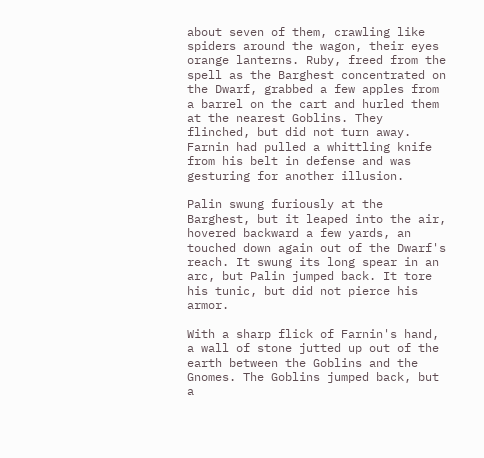about seven of them, crawling like spiders around the wagon, their eyes orange lanterns. Ruby, freed from the spell as the Barghest concentrated on the Dwarf, grabbed a few apples from a barrel on the cart and hurled them at the nearest Goblins. They flinched, but did not turn away. Farnin had pulled a whittling knife from his belt in defense and was gesturing for another illusion.

Palin swung furiously at the Barghest, but it leaped into the air, hovered backward a few yards, an touched down again out of the Dwarf's reach. It swung its long spear in an arc, but Palin jumped back. It tore his tunic, but did not pierce his armor.

With a sharp flick of Farnin's hand, a wall of stone jutted up out of the earth between the Goblins and the Gnomes. The Goblins jumped back, but a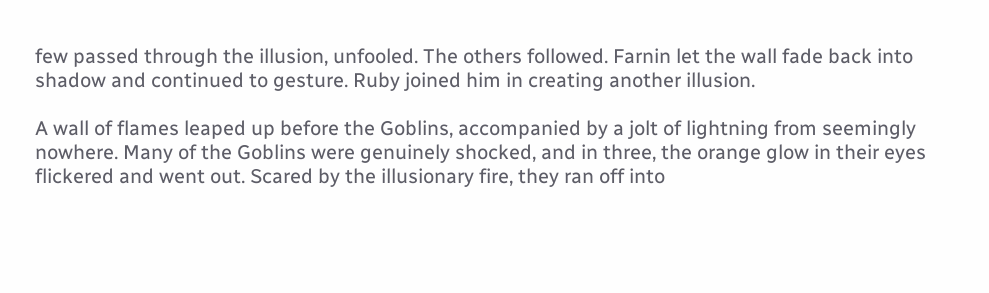few passed through the illusion, unfooled. The others followed. Farnin let the wall fade back into shadow and continued to gesture. Ruby joined him in creating another illusion.

A wall of flames leaped up before the Goblins, accompanied by a jolt of lightning from seemingly nowhere. Many of the Goblins were genuinely shocked, and in three, the orange glow in their eyes flickered and went out. Scared by the illusionary fire, they ran off into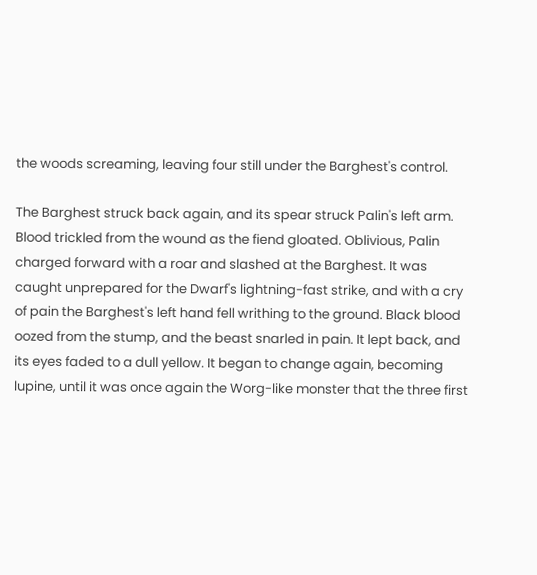the woods screaming, leaving four still under the Barghest's control.

The Barghest struck back again, and its spear struck Palin's left arm. Blood trickled from the wound as the fiend gloated. Oblivious, Palin charged forward with a roar and slashed at the Barghest. It was caught unprepared for the Dwarf's lightning-fast strike, and with a cry of pain the Barghest's left hand fell writhing to the ground. Black blood oozed from the stump, and the beast snarled in pain. It lept back, and its eyes faded to a dull yellow. It began to change again, becoming lupine, until it was once again the Worg-like monster that the three first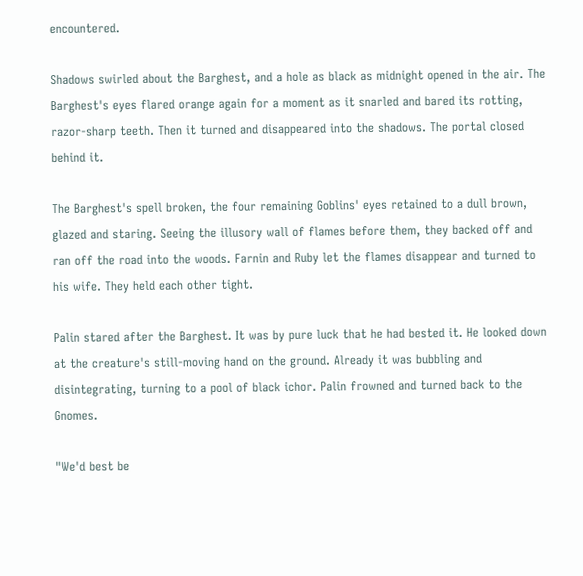encountered.

Shadows swirled about the Barghest, and a hole as black as midnight opened in the air. The Barghest's eyes flared orange again for a moment as it snarled and bared its rotting, razor-sharp teeth. Then it turned and disappeared into the shadows. The portal closed behind it.

The Barghest's spell broken, the four remaining Goblins' eyes retained to a dull brown, glazed and staring. Seeing the illusory wall of flames before them, they backed off and ran off the road into the woods. Farnin and Ruby let the flames disappear and turned to his wife. They held each other tight.

Palin stared after the Barghest. It was by pure luck that he had bested it. He looked down at the creature's still-moving hand on the ground. Already it was bubbling and disintegrating, turning to a pool of black ichor. Palin frowned and turned back to the Gnomes.

"We'd best be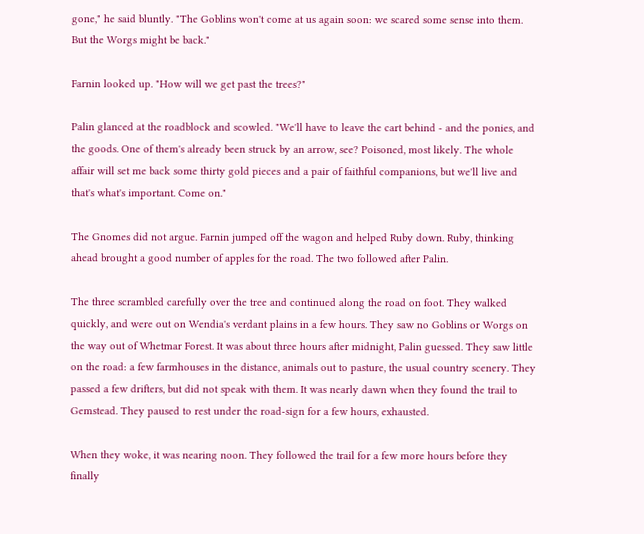gone," he said bluntly. "The Goblins won't come at us again soon: we scared some sense into them. But the Worgs might be back."

Farnin looked up. "How will we get past the trees?"

Palin glanced at the roadblock and scowled. "We'll have to leave the cart behind - and the ponies, and the goods. One of them's already been struck by an arrow, see? Poisoned, most likely. The whole affair will set me back some thirty gold pieces and a pair of faithful companions, but we'll live and that's what's important. Come on."

The Gnomes did not argue. Farnin jumped off the wagon and helped Ruby down. Ruby, thinking ahead brought a good number of apples for the road. The two followed after Palin.

The three scrambled carefully over the tree and continued along the road on foot. They walked quickly, and were out on Wendia's verdant plains in a few hours. They saw no Goblins or Worgs on the way out of Whetmar Forest. It was about three hours after midnight, Palin guessed. They saw little on the road: a few farmhouses in the distance, animals out to pasture, the usual country scenery. They passed a few drifters, but did not speak with them. It was nearly dawn when they found the trail to Gemstead. They paused to rest under the road-sign for a few hours, exhausted.

When they woke, it was nearing noon. They followed the trail for a few more hours before they finally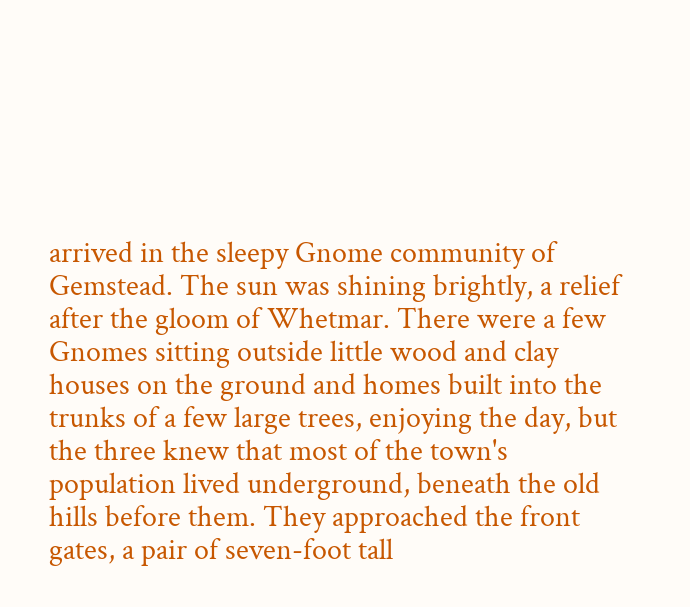arrived in the sleepy Gnome community of Gemstead. The sun was shining brightly, a relief after the gloom of Whetmar. There were a few Gnomes sitting outside little wood and clay houses on the ground and homes built into the trunks of a few large trees, enjoying the day, but the three knew that most of the town's population lived underground, beneath the old hills before them. They approached the front gates, a pair of seven-foot tall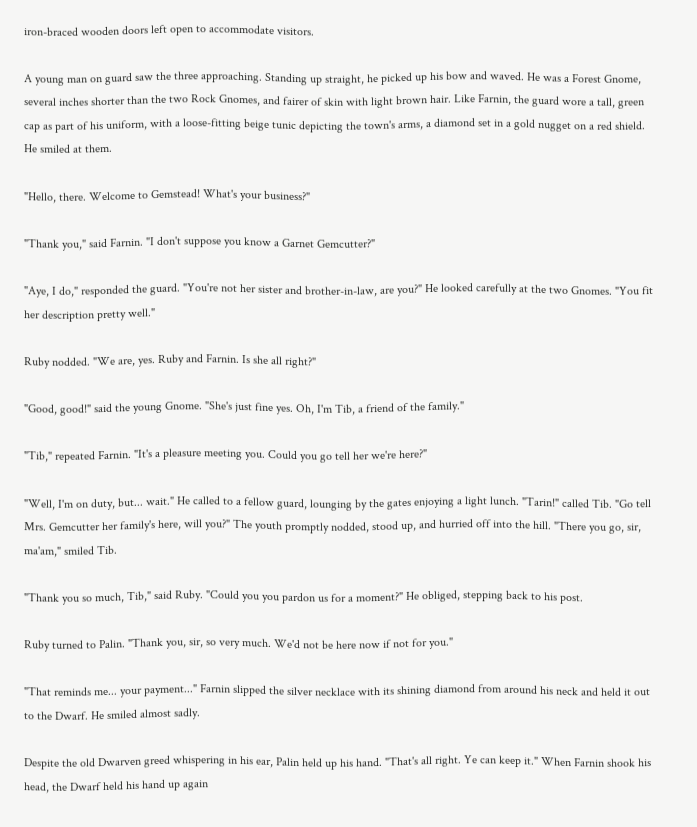iron-braced wooden doors left open to accommodate visitors.

A young man on guard saw the three approaching. Standing up straight, he picked up his bow and waved. He was a Forest Gnome, several inches shorter than the two Rock Gnomes, and fairer of skin with light brown hair. Like Farnin, the guard wore a tall, green cap as part of his uniform, with a loose-fitting beige tunic depicting the town's arms, a diamond set in a gold nugget on a red shield. He smiled at them.

"Hello, there. Welcome to Gemstead! What's your business?"

"Thank you," said Farnin. "I don't suppose you know a Garnet Gemcutter?"

"Aye, I do," responded the guard. "You're not her sister and brother-in-law, are you?" He looked carefully at the two Gnomes. "You fit her description pretty well."

Ruby nodded. "We are, yes. Ruby and Farnin. Is she all right?"

"Good, good!" said the young Gnome. "She's just fine yes. Oh, I'm Tib, a friend of the family."

"Tib," repeated Farnin. "It's a pleasure meeting you. Could you go tell her we're here?"

"Well, I'm on duty, but... wait." He called to a fellow guard, lounging by the gates enjoying a light lunch. "Tarin!" called Tib. "Go tell Mrs. Gemcutter her family's here, will you?" The youth promptly nodded, stood up, and hurried off into the hill. "There you go, sir, ma'am," smiled Tib.

"Thank you so much, Tib," said Ruby. "Could you you pardon us for a moment?" He obliged, stepping back to his post.

Ruby turned to Palin. "Thank you, sir, so very much. We'd not be here now if not for you."

"That reminds me... your payment..." Farnin slipped the silver necklace with its shining diamond from around his neck and held it out to the Dwarf. He smiled almost sadly.

Despite the old Dwarven greed whispering in his ear, Palin held up his hand. "That's all right. Ye can keep it." When Farnin shook his head, the Dwarf held his hand up again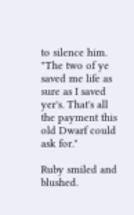to silence him. "The two of ye saved me life as sure as I saved yer's. That's all the payment this old Dwarf could ask for."

Ruby smiled and blushed.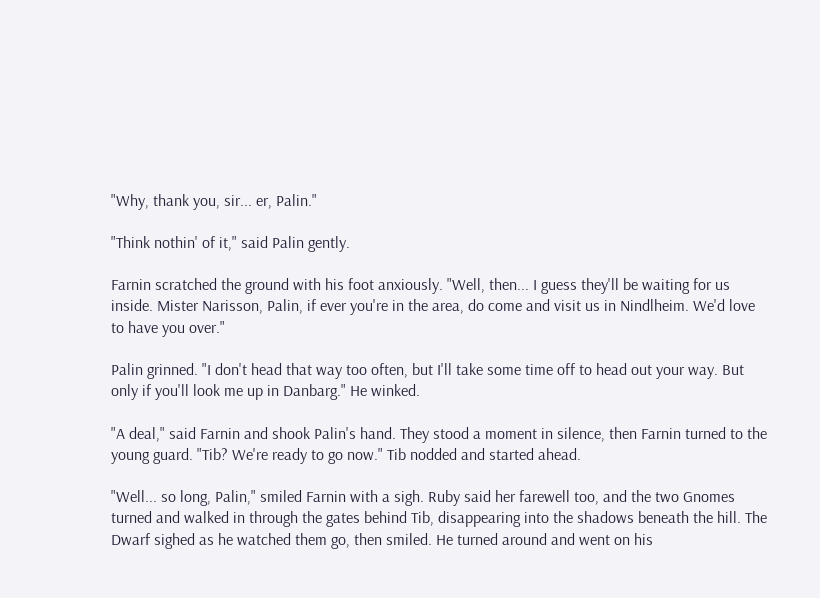"Why, thank you, sir... er, Palin."

"Think nothin' of it," said Palin gently.

Farnin scratched the ground with his foot anxiously. "Well, then... I guess they'll be waiting for us inside. Mister Narisson, Palin, if ever you're in the area, do come and visit us in Nindlheim. We'd love to have you over."

Palin grinned. "I don't head that way too often, but I'll take some time off to head out your way. But only if you'll look me up in Danbarg." He winked.

"A deal," said Farnin and shook Palin's hand. They stood a moment in silence, then Farnin turned to the young guard. "Tib? We're ready to go now." Tib nodded and started ahead.

"Well... so long, Palin," smiled Farnin with a sigh. Ruby said her farewell too, and the two Gnomes turned and walked in through the gates behind Tib, disappearing into the shadows beneath the hill. The Dwarf sighed as he watched them go, then smiled. He turned around and went on his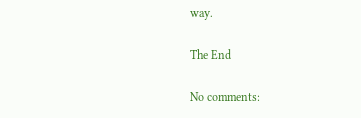way.

The End

No comments: